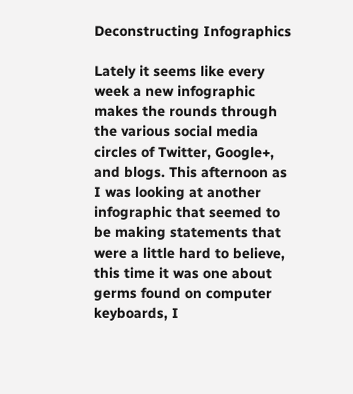Deconstructing Infographics

Lately it seems like every week a new infographic makes the rounds through the various social media circles of Twitter, Google+, and blogs. This afternoon as I was looking at another infographic that seemed to be making statements that were a little hard to believe, this time it was one about germs found on computer keyboards, I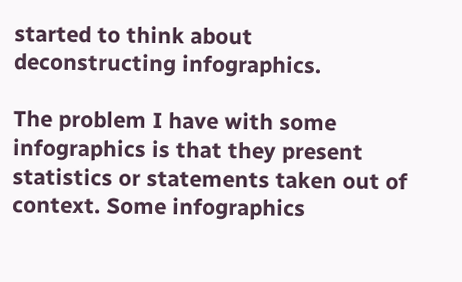started to think about deconstructing infographics.

The problem I have with some infographics is that they present statistics or statements taken out of context. Some infographics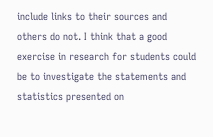include links to their sources and others do not. I think that a good exercise in research for students could be to investigate the statements and statistics presented on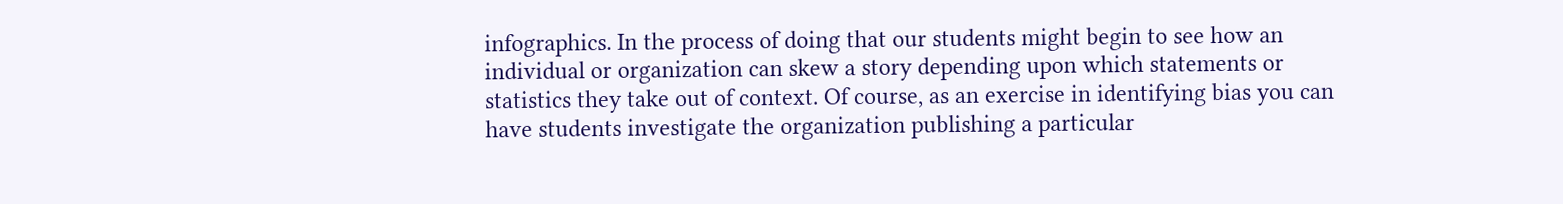infographics. In the process of doing that our students might begin to see how an individual or organization can skew a story depending upon which statements or statistics they take out of context. Of course, as an exercise in identifying bias you can have students investigate the organization publishing a particular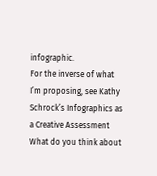infographic.
For the inverse of what I’m proposing, see Kathy Schrock’s Infographics as a Creative Assessment
What do you think about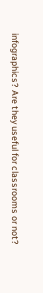infographics? Are they useful for classrooms or not?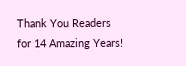Thank You Readers for 14 Amazing Years!